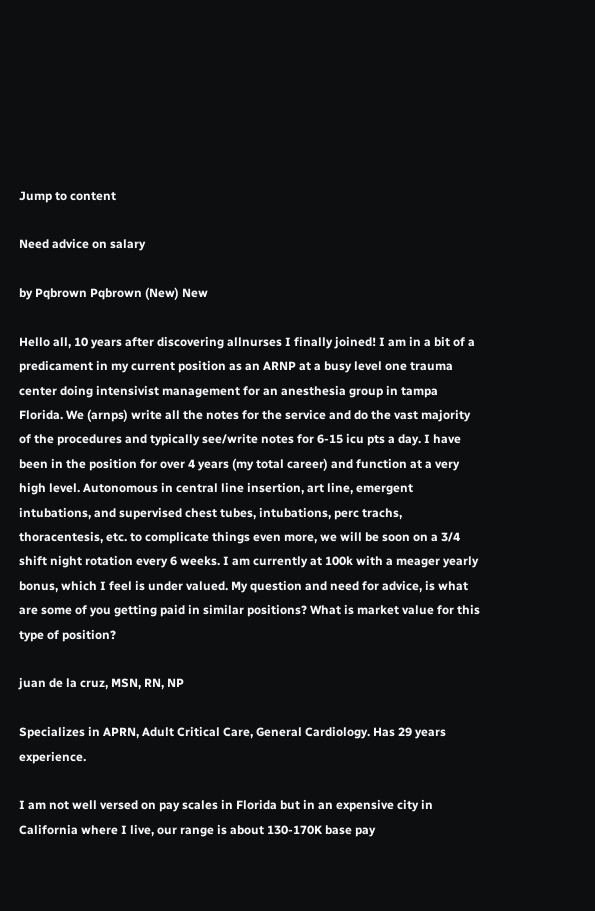Jump to content

Need advice on salary

by Pqbrown Pqbrown (New) New

Hello all, 10 years after discovering allnurses I finally joined! I am in a bit of a predicament in my current position as an ARNP at a busy level one trauma center doing intensivist management for an anesthesia group in tampa Florida. We (arnps) write all the notes for the service and do the vast majority of the procedures and typically see/write notes for 6-15 icu pts a day. I have been in the position for over 4 years (my total career) and function at a very high level. Autonomous in central line insertion, art line, emergent intubations, and supervised chest tubes, intubations, perc trachs, thoracentesis, etc. to complicate things even more, we will be soon on a 3/4 shift night rotation every 6 weeks. I am currently at 100k with a meager yearly bonus, which I feel is under valued. My question and need for advice, is what are some of you getting paid in similar positions? What is market value for this type of position?

juan de la cruz, MSN, RN, NP

Specializes in APRN, Adult Critical Care, General Cardiology. Has 29 years experience.

I am not well versed on pay scales in Florida but in an expensive city in California where I live, our range is about 130-170K base pay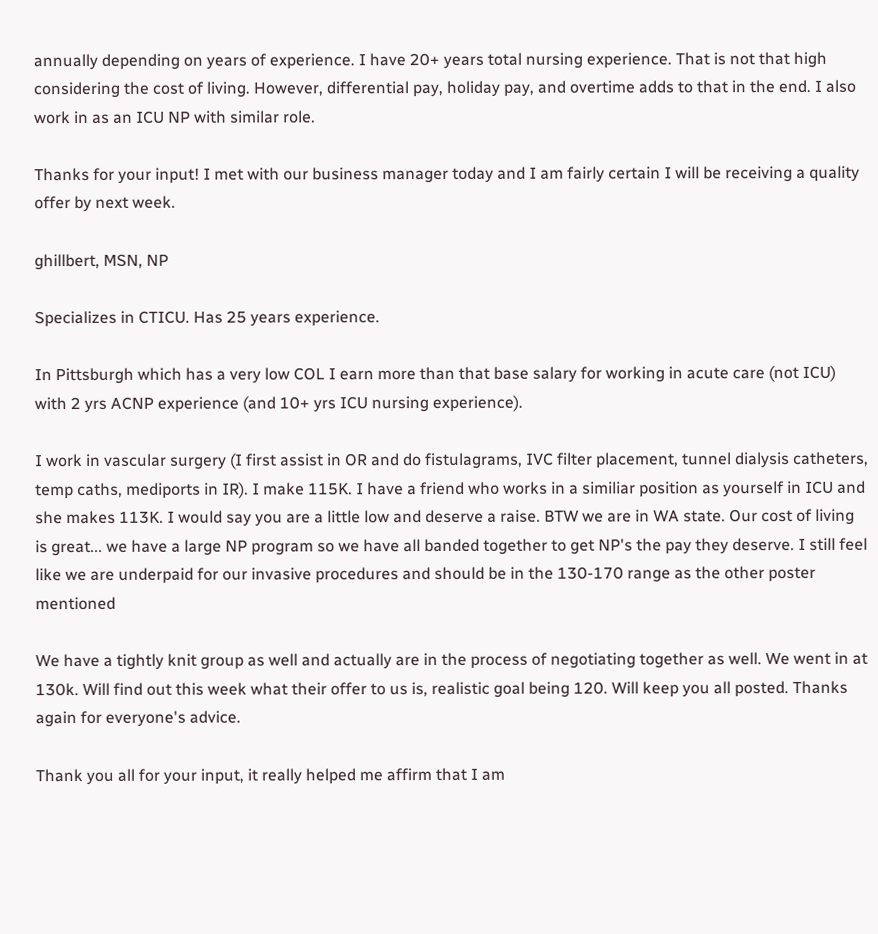annually depending on years of experience. I have 20+ years total nursing experience. That is not that high considering the cost of living. However, differential pay, holiday pay, and overtime adds to that in the end. I also work in as an ICU NP with similar role.

Thanks for your input! I met with our business manager today and I am fairly certain I will be receiving a quality offer by next week.

ghillbert, MSN, NP

Specializes in CTICU. Has 25 years experience.

In Pittsburgh which has a very low COL I earn more than that base salary for working in acute care (not ICU) with 2 yrs ACNP experience (and 10+ yrs ICU nursing experience).

I work in vascular surgery (I first assist in OR and do fistulagrams, IVC filter placement, tunnel dialysis catheters, temp caths, mediports in IR). I make 115K. I have a friend who works in a similiar position as yourself in ICU and she makes 113K. I would say you are a little low and deserve a raise. BTW we are in WA state. Our cost of living is great... we have a large NP program so we have all banded together to get NP's the pay they deserve. I still feel like we are underpaid for our invasive procedures and should be in the 130-170 range as the other poster mentioned

We have a tightly knit group as well and actually are in the process of negotiating together as well. We went in at 130k. Will find out this week what their offer to us is, realistic goal being 120. Will keep you all posted. Thanks again for everyone's advice.

Thank you all for your input, it really helped me affirm that I am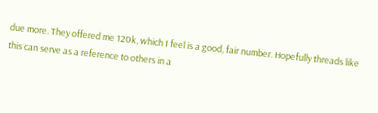due more. They offered me 120k, which I feel is a good, fair number. Hopefully threads like this can serve as a reference to others in a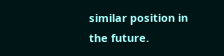similar position in the future.